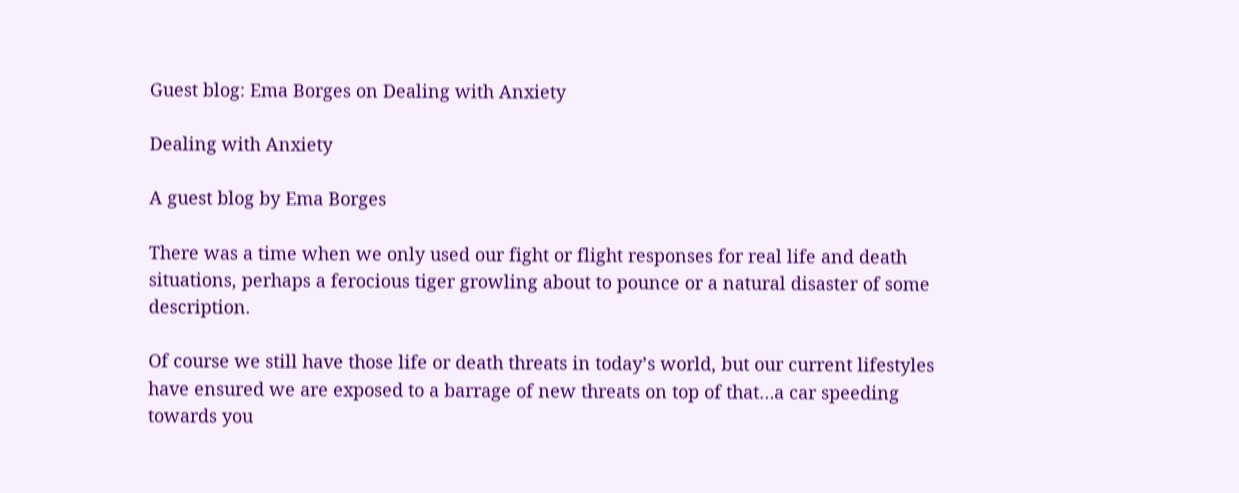Guest blog: Ema Borges on Dealing with Anxiety

Dealing with Anxiety

A guest blog by Ema Borges

There was a time when we only used our fight or flight responses for real life and death situations, perhaps a ferocious tiger growling about to pounce or a natural disaster of some description.

Of course we still have those life or death threats in today’s world, but our current lifestyles have ensured we are exposed to a barrage of new threats on top of that…a car speeding towards you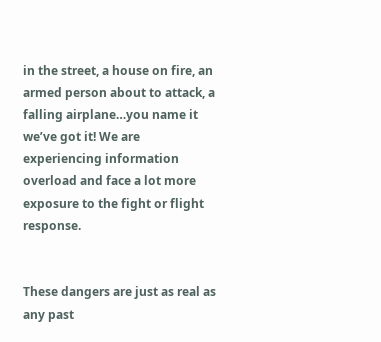in the street, a house on fire, an armed person about to attack, a falling airplane…you name it we’ve got it! We are experiencing information overload and face a lot more exposure to the fight or flight response.


These dangers are just as real as any past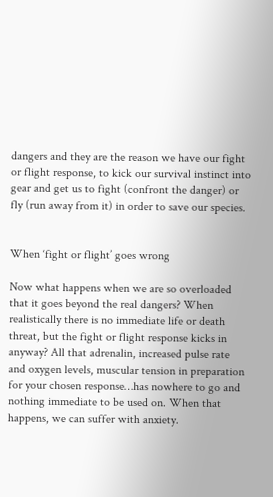dangers and they are the reason we have our fight or flight response, to kick our survival instinct into gear and get us to fight (confront the danger) or fly (run away from it) in order to save our species.


When ‘fight or flight’ goes wrong

Now what happens when we are so overloaded that it goes beyond the real dangers? When realistically there is no immediate life or death threat, but the fight or flight response kicks in anyway? All that adrenalin, increased pulse rate and oxygen levels, muscular tension in preparation for your chosen response…has nowhere to go and nothing immediate to be used on. When that happens, we can suffer with anxiety.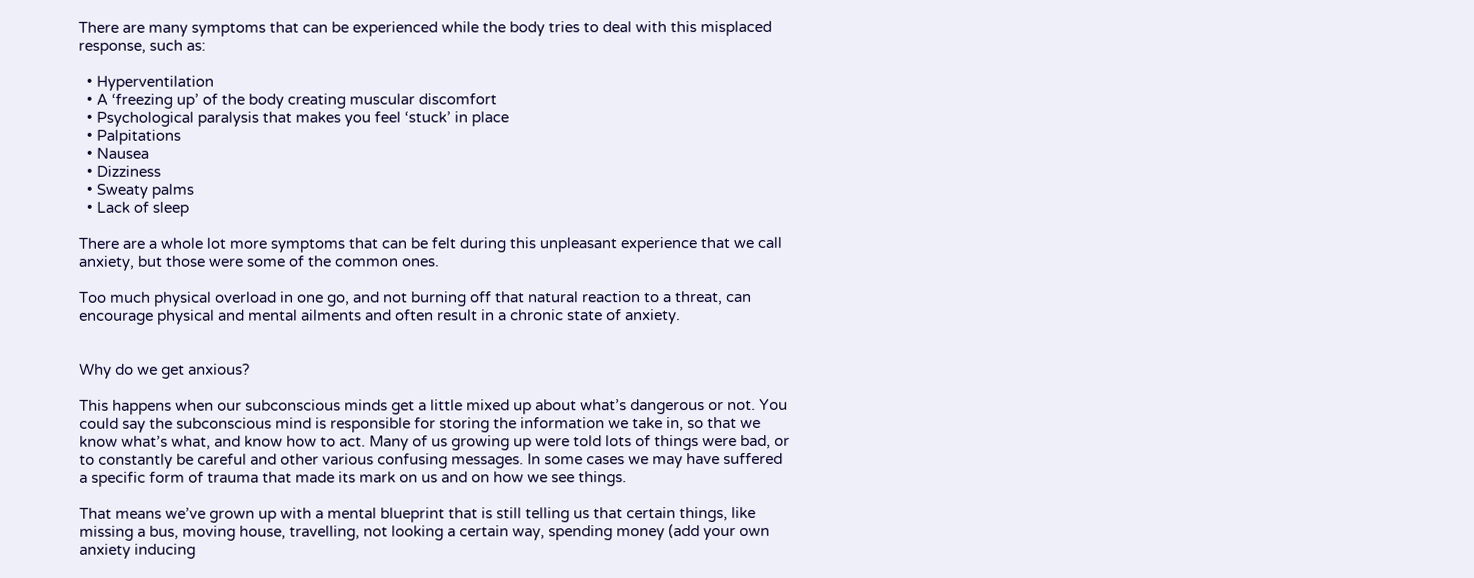There are many symptoms that can be experienced while the body tries to deal with this misplaced response, such as:

  • Hyperventilation
  • A ‘freezing up’ of the body creating muscular discomfort
  • Psychological paralysis that makes you feel ‘stuck’ in place
  • Palpitations
  • Nausea
  • Dizziness
  • Sweaty palms
  • Lack of sleep

There are a whole lot more symptoms that can be felt during this unpleasant experience that we call anxiety, but those were some of the common ones.

Too much physical overload in one go, and not burning off that natural reaction to a threat, can encourage physical and mental ailments and often result in a chronic state of anxiety.


Why do we get anxious?

This happens when our subconscious minds get a little mixed up about what’s dangerous or not. You could say the subconscious mind is responsible for storing the information we take in, so that we know what’s what, and know how to act. Many of us growing up were told lots of things were bad, or to constantly be careful and other various confusing messages. In some cases we may have suffered a specific form of trauma that made its mark on us and on how we see things.

That means we’ve grown up with a mental blueprint that is still telling us that certain things, like missing a bus, moving house, travelling, not looking a certain way, spending money (add your own anxiety inducing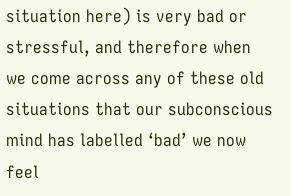situation here) is very bad or stressful, and therefore when we come across any of these old situations that our subconscious mind has labelled ‘bad’ we now feel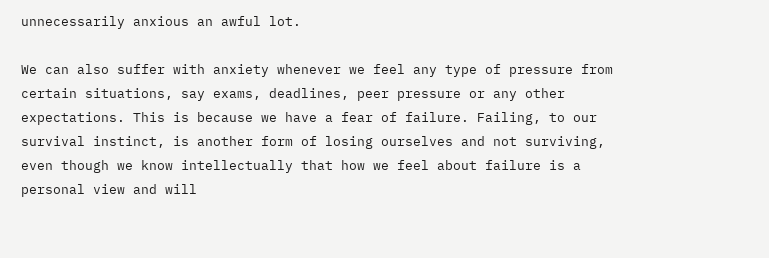unnecessarily anxious an awful lot.

We can also suffer with anxiety whenever we feel any type of pressure from certain situations, say exams, deadlines, peer pressure or any other expectations. This is because we have a fear of failure. Failing, to our survival instinct, is another form of losing ourselves and not surviving, even though we know intellectually that how we feel about failure is a personal view and will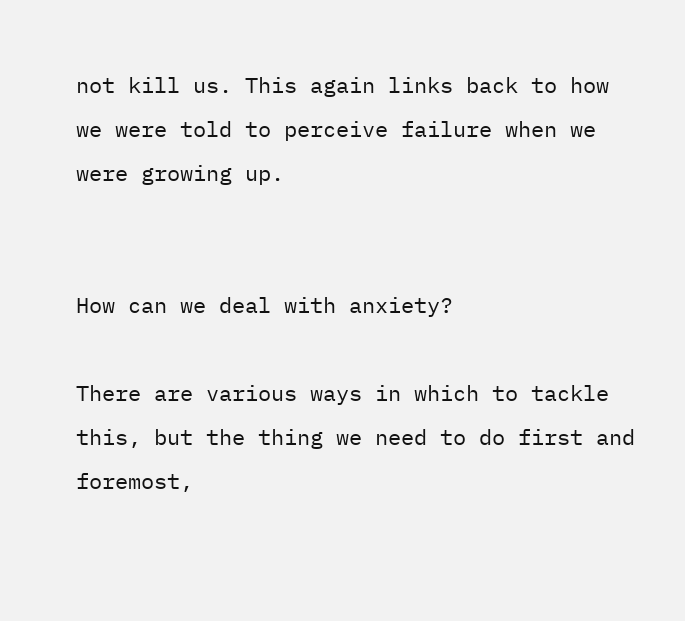not kill us. This again links back to how we were told to perceive failure when we were growing up.


How can we deal with anxiety?

There are various ways in which to tackle this, but the thing we need to do first and foremost,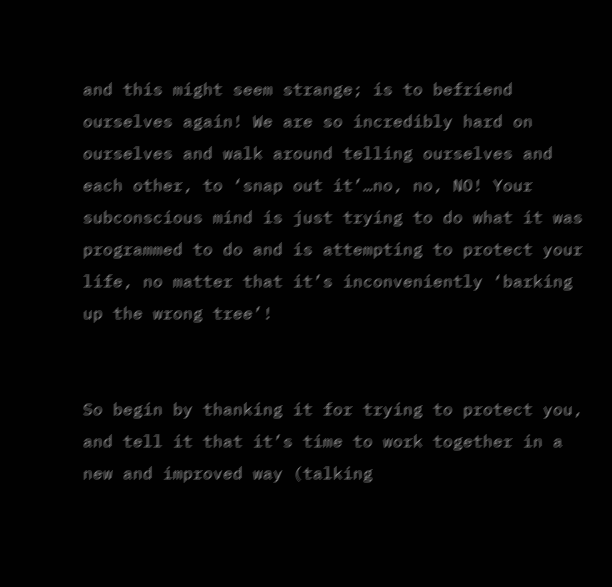and this might seem strange; is to befriend ourselves again! We are so incredibly hard on ourselves and walk around telling ourselves and each other, to ‘snap out it’…no, no, NO! Your subconscious mind is just trying to do what it was programmed to do and is attempting to protect your life, no matter that it’s inconveniently ‘barking up the wrong tree’!


So begin by thanking it for trying to protect you, and tell it that it’s time to work together in a new and improved way (talking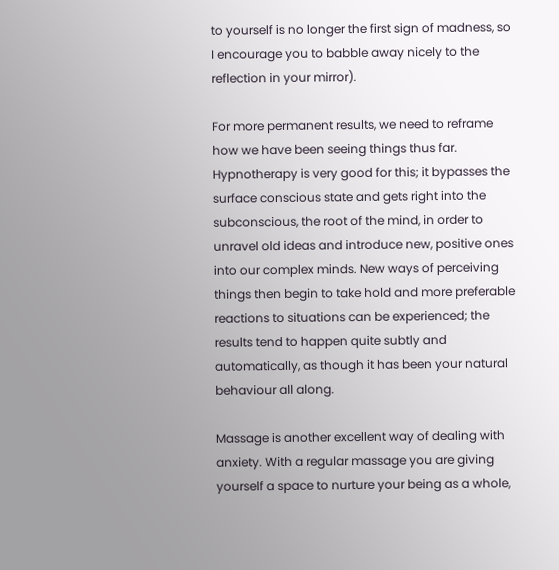to yourself is no longer the first sign of madness, so I encourage you to babble away nicely to the reflection in your mirror).

For more permanent results, we need to reframe how we have been seeing things thus far. Hypnotherapy is very good for this; it bypasses the surface conscious state and gets right into the subconscious, the root of the mind, in order to unravel old ideas and introduce new, positive ones into our complex minds. New ways of perceiving things then begin to take hold and more preferable reactions to situations can be experienced; the results tend to happen quite subtly and automatically, as though it has been your natural behaviour all along.

Massage is another excellent way of dealing with anxiety. With a regular massage you are giving yourself a space to nurture your being as a whole,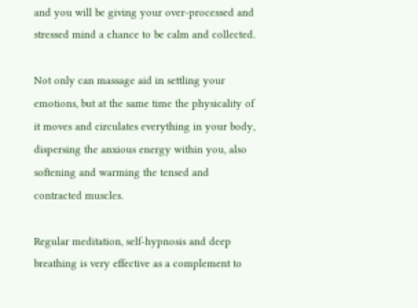and you will be giving your over-processed and stressed mind a chance to be calm and collected.

Not only can massage aid in settling your emotions, but at the same time the physicality of it moves and circulates everything in your body, dispersing the anxious energy within you, also softening and warming the tensed and contracted muscles.

Regular meditation, self-hypnosis and deep breathing is very effective as a complement to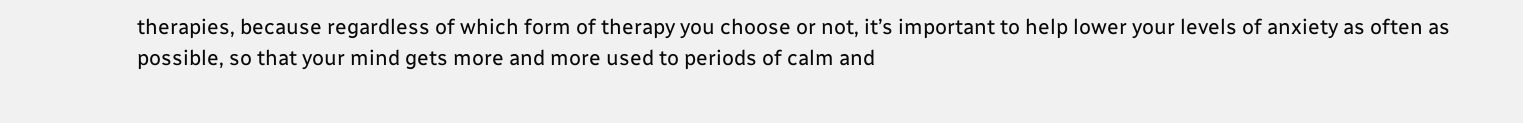therapies, because regardless of which form of therapy you choose or not, it’s important to help lower your levels of anxiety as often as possible, so that your mind gets more and more used to periods of calm and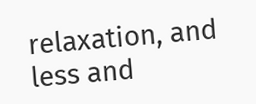relaxation, and less and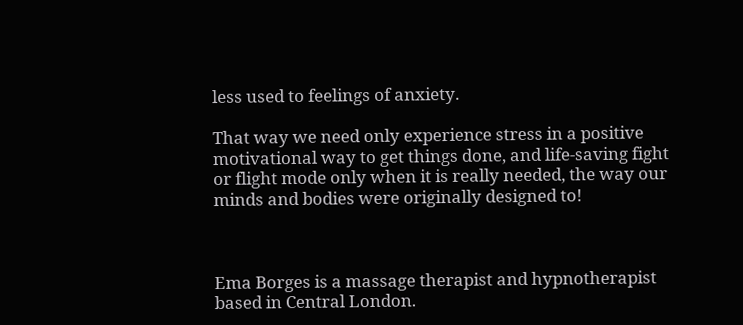less used to feelings of anxiety.

That way we need only experience stress in a positive motivational way to get things done, and life-saving fight or flight mode only when it is really needed, the way our minds and bodies were originally designed to!



Ema Borges is a massage therapist and hypnotherapist based in Central London.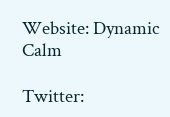Website: Dynamic Calm

Twitter: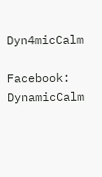Dyn4micCalm

Facebook: DynamicCalm